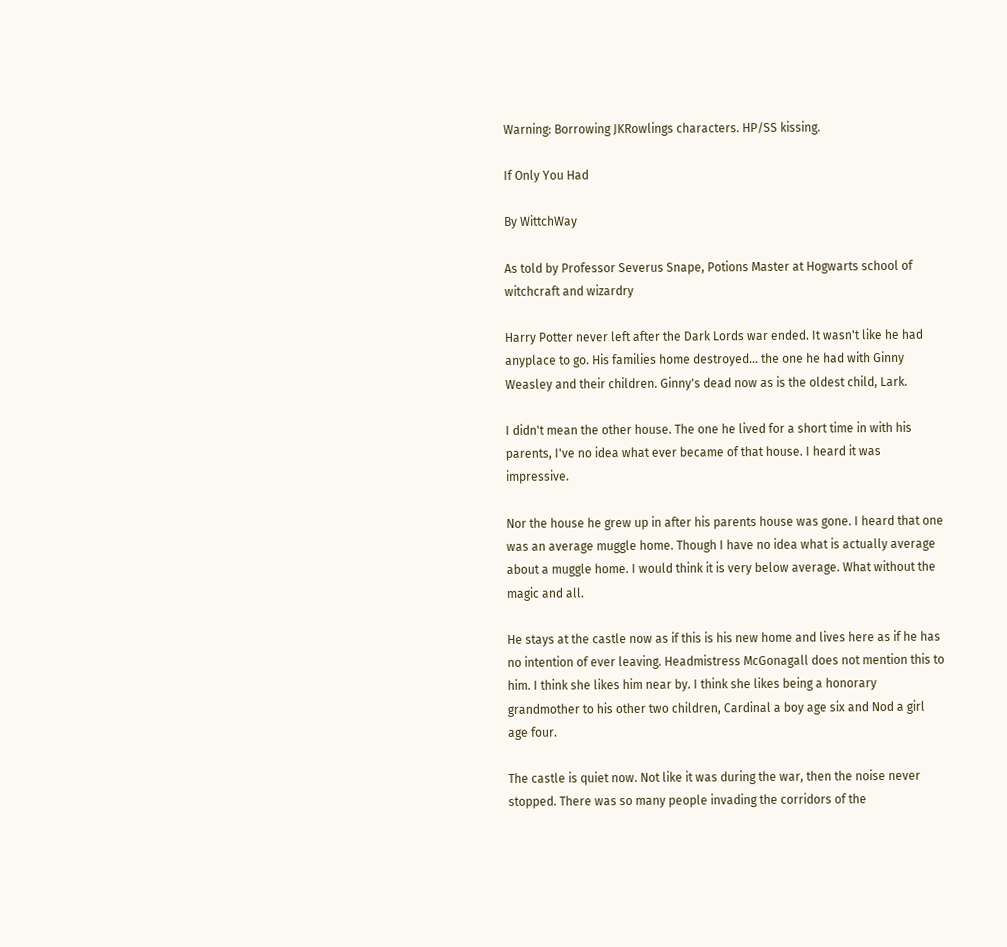Warning: Borrowing JKRowlings characters. HP/SS kissing.

If Only You Had

By WittchWay

As told by Professor Severus Snape, Potions Master at Hogwarts school of witchcraft and wizardry

Harry Potter never left after the Dark Lords war ended. It wasn't like he had anyplace to go. His families home destroyed… the one he had with Ginny Weasley and their children. Ginny's dead now as is the oldest child, Lark.

I didn't mean the other house. The one he lived for a short time in with his parents, I've no idea what ever became of that house. I heard it was impressive.

Nor the house he grew up in after his parents house was gone. I heard that one was an average muggle home. Though I have no idea what is actually average about a muggle home. I would think it is very below average. What without the magic and all.

He stays at the castle now as if this is his new home and lives here as if he has no intention of ever leaving. Headmistress McGonagall does not mention this to him. I think she likes him near by. I think she likes being a honorary grandmother to his other two children, Cardinal a boy age six and Nod a girl age four.

The castle is quiet now. Not like it was during the war, then the noise never stopped. There was so many people invading the corridors of the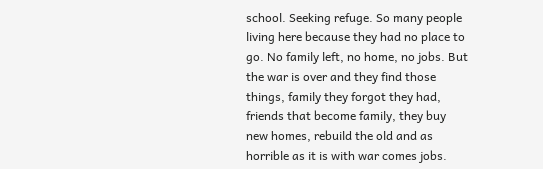school. Seeking refuge. So many people living here because they had no place to go. No family left, no home, no jobs. But the war is over and they find those things, family they forgot they had, friends that become family, they buy new homes, rebuild the old and as horrible as it is with war comes jobs.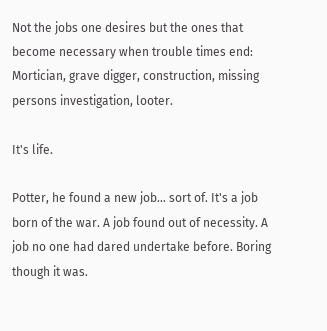Not the jobs one desires but the ones that become necessary when trouble times end: Mortician, grave digger, construction, missing persons investigation, looter.

It's life.

Potter, he found a new job… sort of. It's a job born of the war. A job found out of necessity. A job no one had dared undertake before. Boring though it was.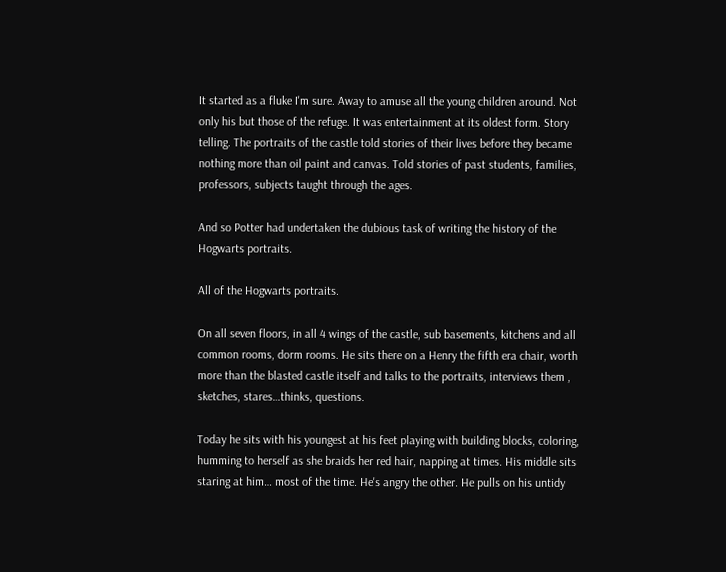It started as a fluke I'm sure. Away to amuse all the young children around. Not only his but those of the refuge. It was entertainment at its oldest form. Story telling. The portraits of the castle told stories of their lives before they became nothing more than oil paint and canvas. Told stories of past students, families, professors, subjects taught through the ages.

And so Potter had undertaken the dubious task of writing the history of the Hogwarts portraits.

All of the Hogwarts portraits.

On all seven floors, in all 4 wings of the castle, sub basements, kitchens and all common rooms, dorm rooms. He sits there on a Henry the fifth era chair, worth more than the blasted castle itself and talks to the portraits, interviews them , sketches, stares…thinks, questions.

Today he sits with his youngest at his feet playing with building blocks, coloring, humming to herself as she braids her red hair, napping at times. His middle sits staring at him… most of the time. He's angry the other. He pulls on his untidy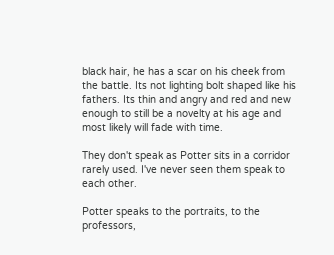black hair, he has a scar on his cheek from the battle. Its not lighting bolt shaped like his fathers. Its thin and angry and red and new enough to still be a novelty at his age and most likely will fade with time.

They don't speak as Potter sits in a corridor rarely used. I've never seen them speak to each other.

Potter speaks to the portraits, to the professors,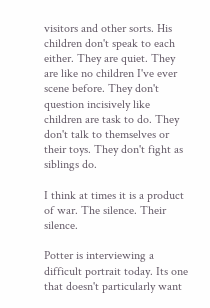visitors and other sorts. His children don't speak to each either. They are quiet. They are like no children I've ever scene before. They don't question incisively like children are task to do. They don't talk to themselves or their toys. They don't fight as siblings do.

I think at times it is a product of war. The silence. Their silence.

Potter is interviewing a difficult portrait today. Its one that doesn't particularly want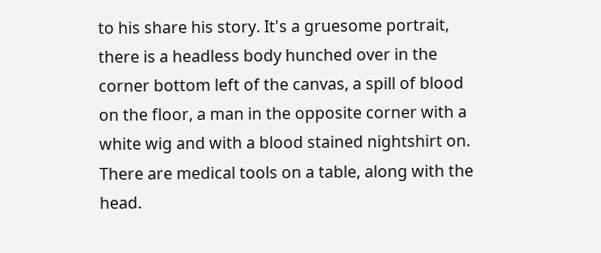to his share his story. It's a gruesome portrait, there is a headless body hunched over in the corner bottom left of the canvas, a spill of blood on the floor, a man in the opposite corner with a white wig and with a blood stained nightshirt on. There are medical tools on a table, along with the head.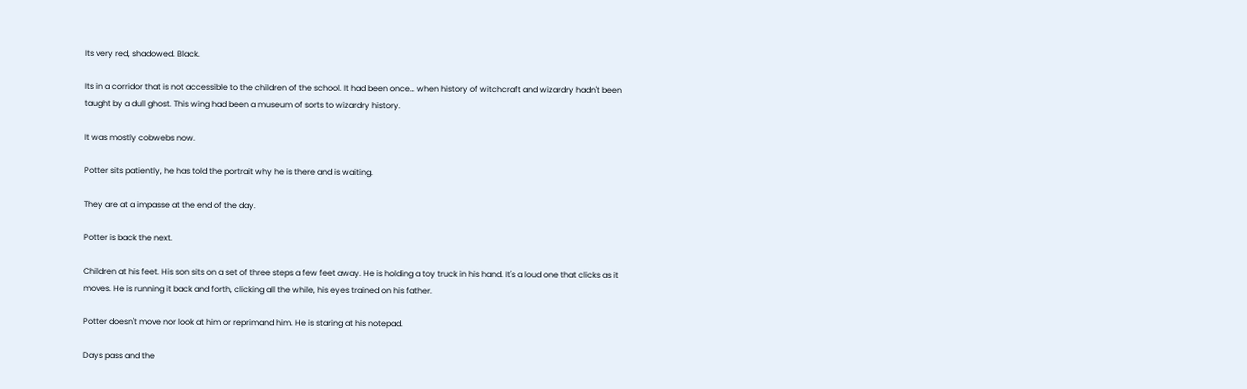Its very red, shadowed. Black.

Its in a corridor that is not accessible to the children of the school. It had been once… when history of witchcraft and wizardry hadn't been taught by a dull ghost. This wing had been a museum of sorts to wizardry history.

It was mostly cobwebs now.

Potter sits patiently, he has told the portrait why he is there and is waiting.

They are at a impasse at the end of the day.

Potter is back the next.

Children at his feet. His son sits on a set of three steps a few feet away. He is holding a toy truck in his hand. It's a loud one that clicks as it moves. He is running it back and forth, clicking all the while, his eyes trained on his father.

Potter doesn't move nor look at him or reprimand him. He is staring at his notepad.

Days pass and the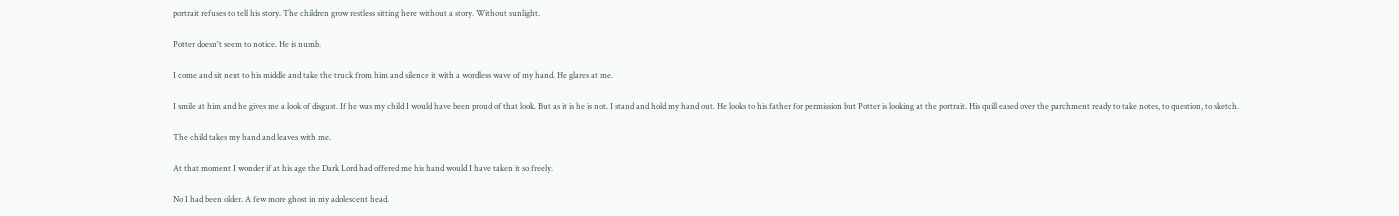portrait refuses to tell his story. The children grow restless sitting here without a story. Without sunlight.

Potter doesn't seem to notice. He is numb.

I come and sit next to his middle and take the truck from him and silence it with a wordless wave of my hand. He glares at me.

I smile at him and he gives me a look of disgust. If he was my child I would have been proud of that look. But as it is he is not. I stand and hold my hand out. He looks to his father for permission but Potter is looking at the portrait. His quill eased over the parchment ready to take notes, to question, to sketch.

The child takes my hand and leaves with me.

At that moment I wonder if at his age the Dark Lord had offered me his hand would I have taken it so freely.

No I had been older. A few more ghost in my adolescent head.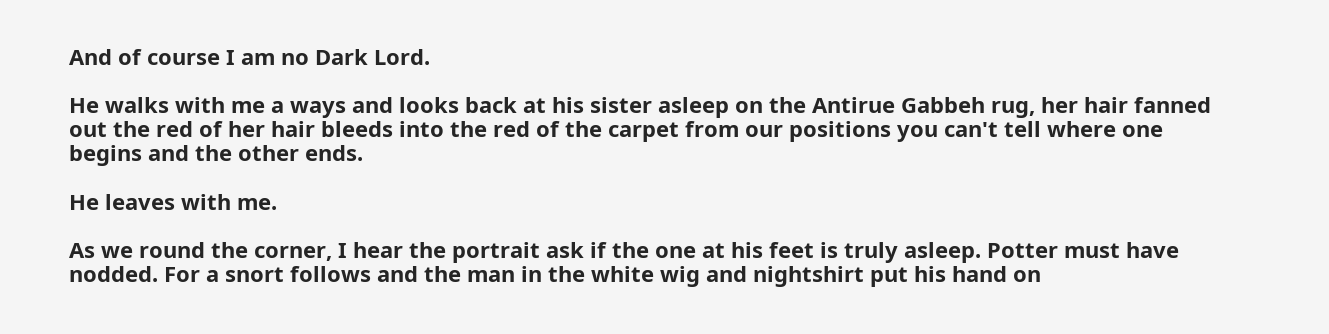And of course I am no Dark Lord.

He walks with me a ways and looks back at his sister asleep on the Antirue Gabbeh rug, her hair fanned out the red of her hair bleeds into the red of the carpet from our positions you can't tell where one begins and the other ends.

He leaves with me.

As we round the corner, I hear the portrait ask if the one at his feet is truly asleep. Potter must have nodded. For a snort follows and the man in the white wig and nightshirt put his hand on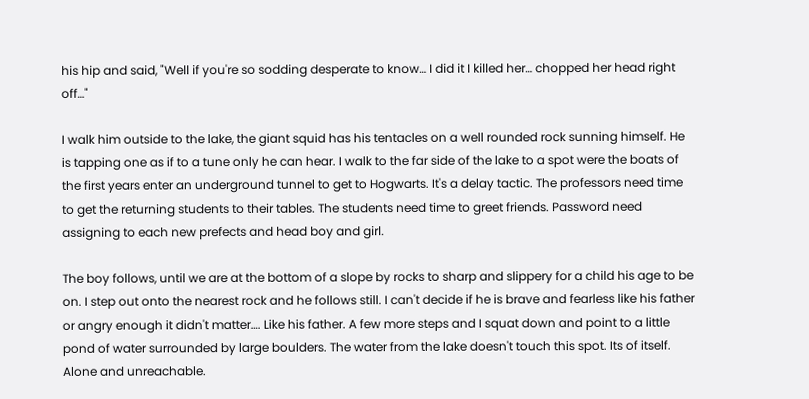his hip and said, "Well if you're so sodding desperate to know… I did it I killed her… chopped her head right off…"

I walk him outside to the lake, the giant squid has his tentacles on a well rounded rock sunning himself. He is tapping one as if to a tune only he can hear. I walk to the far side of the lake to a spot were the boats of the first years enter an underground tunnel to get to Hogwarts. It's a delay tactic. The professors need time to get the returning students to their tables. The students need time to greet friends. Password need assigning to each new prefects and head boy and girl.

The boy follows, until we are at the bottom of a slope by rocks to sharp and slippery for a child his age to be on. I step out onto the nearest rock and he follows still. I can't decide if he is brave and fearless like his father or angry enough it didn't matter…. Like his father. A few more steps and I squat down and point to a little pond of water surrounded by large boulders. The water from the lake doesn't touch this spot. Its of itself. Alone and unreachable.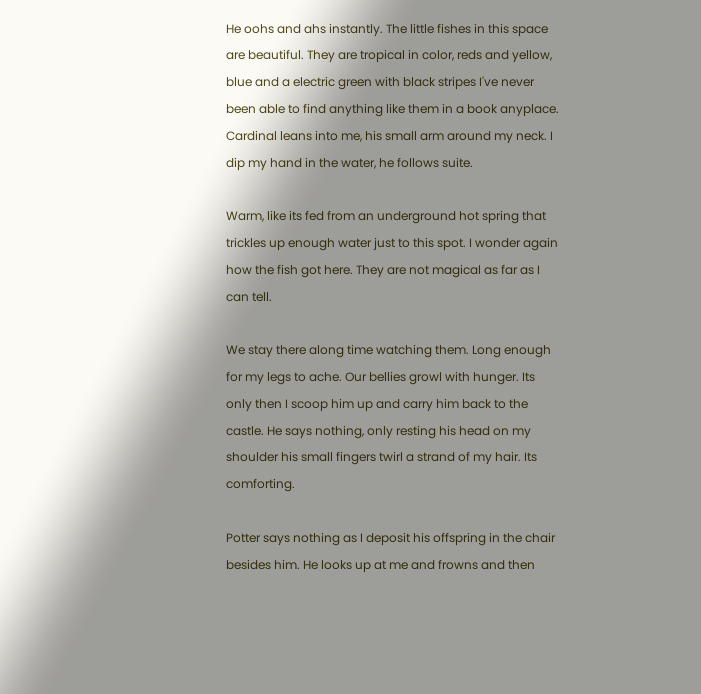He oohs and ahs instantly. The little fishes in this space are beautiful. They are tropical in color, reds and yellow, blue and a electric green with black stripes I've never been able to find anything like them in a book anyplace. Cardinal leans into me, his small arm around my neck. I dip my hand in the water, he follows suite.

Warm, like its fed from an underground hot spring that trickles up enough water just to this spot. I wonder again how the fish got here. They are not magical as far as I can tell.

We stay there along time watching them. Long enough for my legs to ache. Our bellies growl with hunger. Its only then I scoop him up and carry him back to the castle. He says nothing, only resting his head on my shoulder his small fingers twirl a strand of my hair. Its comforting.

Potter says nothing as I deposit his offspring in the chair besides him. He looks up at me and frowns and then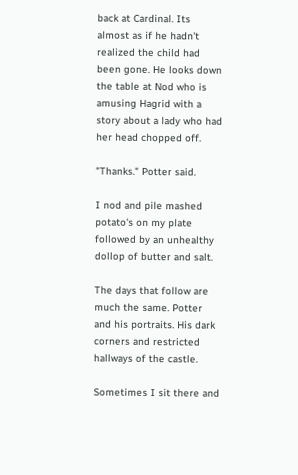back at Cardinal. Its almost as if he hadn't realized the child had been gone. He looks down the table at Nod who is amusing Hagrid with a story about a lady who had her head chopped off.

"Thanks." Potter said.

I nod and pile mashed potato's on my plate followed by an unhealthy dollop of butter and salt.

The days that follow are much the same. Potter and his portraits. His dark corners and restricted hallways of the castle.

Sometimes I sit there and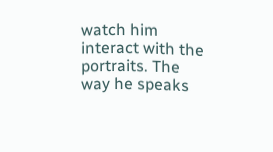watch him interact with the portraits. The way he speaks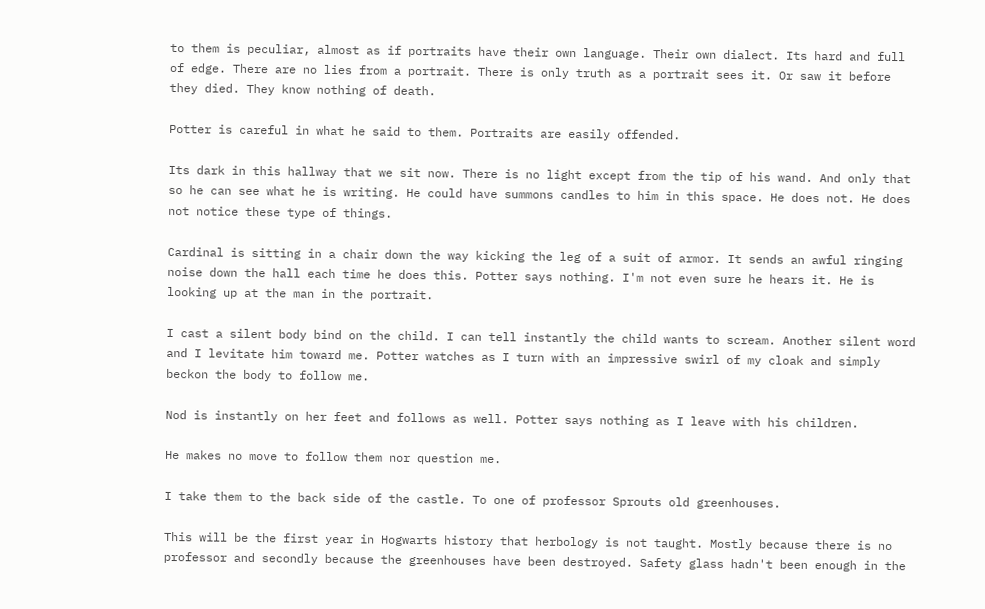to them is peculiar, almost as if portraits have their own language. Their own dialect. Its hard and full of edge. There are no lies from a portrait. There is only truth as a portrait sees it. Or saw it before they died. They know nothing of death.

Potter is careful in what he said to them. Portraits are easily offended.

Its dark in this hallway that we sit now. There is no light except from the tip of his wand. And only that so he can see what he is writing. He could have summons candles to him in this space. He does not. He does not notice these type of things.

Cardinal is sitting in a chair down the way kicking the leg of a suit of armor. It sends an awful ringing noise down the hall each time he does this. Potter says nothing. I'm not even sure he hears it. He is looking up at the man in the portrait.

I cast a silent body bind on the child. I can tell instantly the child wants to scream. Another silent word and I levitate him toward me. Potter watches as I turn with an impressive swirl of my cloak and simply beckon the body to follow me.

Nod is instantly on her feet and follows as well. Potter says nothing as I leave with his children.

He makes no move to follow them nor question me.

I take them to the back side of the castle. To one of professor Sprouts old greenhouses.

This will be the first year in Hogwarts history that herbology is not taught. Mostly because there is no professor and secondly because the greenhouses have been destroyed. Safety glass hadn't been enough in the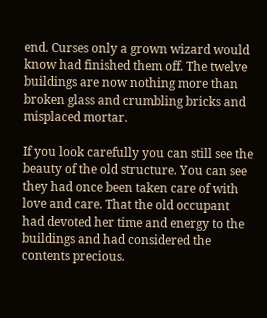end. Curses only a grown wizard would know had finished them off. The twelve buildings are now nothing more than broken glass and crumbling bricks and misplaced mortar.

If you look carefully you can still see the beauty of the old structure. You can see they had once been taken care of with love and care. That the old occupant had devoted her time and energy to the buildings and had considered the contents precious.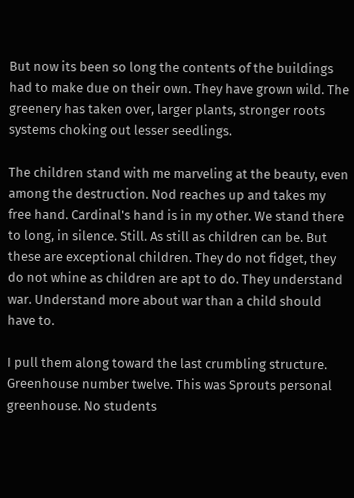But now its been so long the contents of the buildings had to make due on their own. They have grown wild. The greenery has taken over, larger plants, stronger roots systems choking out lesser seedlings.

The children stand with me marveling at the beauty, even among the destruction. Nod reaches up and takes my free hand. Cardinal's hand is in my other. We stand there to long, in silence. Still. As still as children can be. But these are exceptional children. They do not fidget, they do not whine as children are apt to do. They understand war. Understand more about war than a child should have to.

I pull them along toward the last crumbling structure. Greenhouse number twelve. This was Sprouts personal greenhouse. No students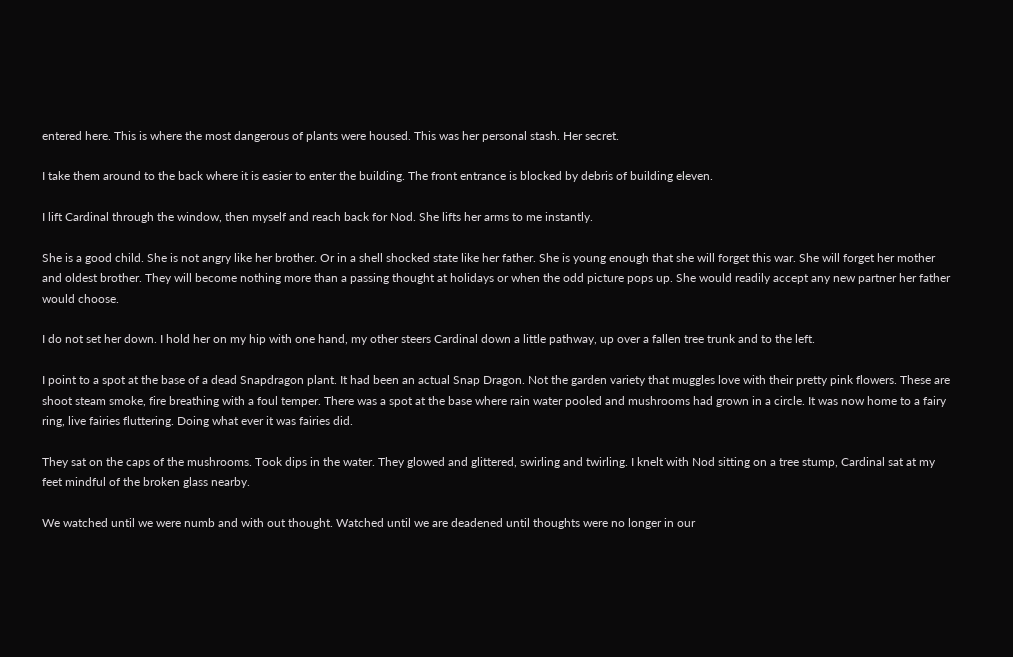entered here. This is where the most dangerous of plants were housed. This was her personal stash. Her secret.

I take them around to the back where it is easier to enter the building. The front entrance is blocked by debris of building eleven.

I lift Cardinal through the window, then myself and reach back for Nod. She lifts her arms to me instantly.

She is a good child. She is not angry like her brother. Or in a shell shocked state like her father. She is young enough that she will forget this war. She will forget her mother and oldest brother. They will become nothing more than a passing thought at holidays or when the odd picture pops up. She would readily accept any new partner her father would choose.

I do not set her down. I hold her on my hip with one hand, my other steers Cardinal down a little pathway, up over a fallen tree trunk and to the left.

I point to a spot at the base of a dead Snapdragon plant. It had been an actual Snap Dragon. Not the garden variety that muggles love with their pretty pink flowers. These are shoot steam smoke, fire breathing with a foul temper. There was a spot at the base where rain water pooled and mushrooms had grown in a circle. It was now home to a fairy ring, live fairies fluttering. Doing what ever it was fairies did.

They sat on the caps of the mushrooms. Took dips in the water. They glowed and glittered, swirling and twirling. I knelt with Nod sitting on a tree stump, Cardinal sat at my feet mindful of the broken glass nearby.

We watched until we were numb and with out thought. Watched until we are deadened until thoughts were no longer in our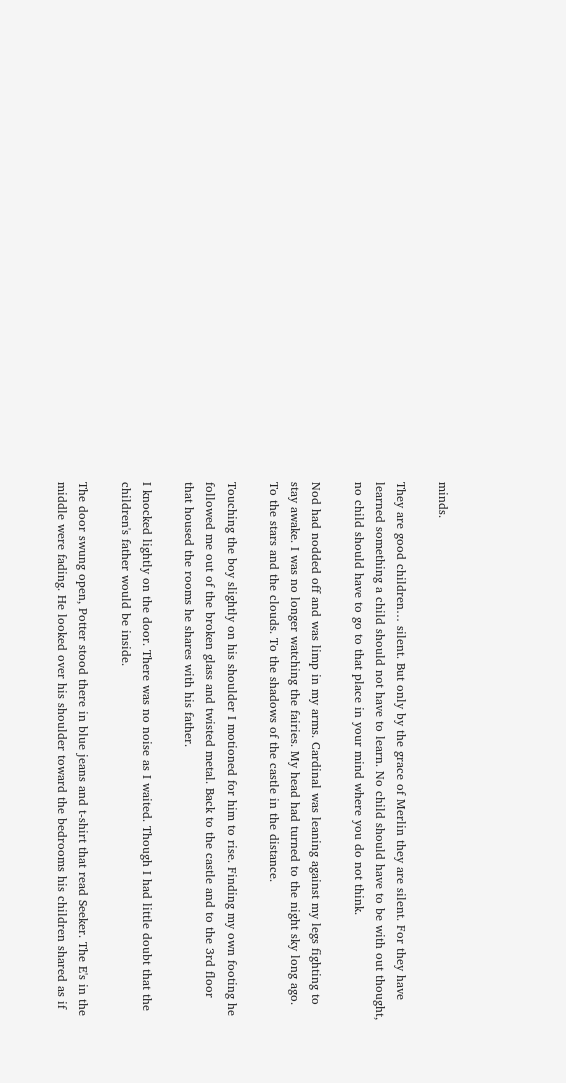minds.

They are good children… silent. But only by the grace of Merlin they are silent. For they have learned something a child should not have to learn. No child should have to be with out thought, no child should have to go to that place in your mind where you do not think.

Nod had nodded off and was limp in my arms. Cardinal was leaning against my legs fighting to stay awake. I was no longer watching the fairies. My head had turned to the night sky long ago. To the stars and the clouds. To the shadows of the castle in the distance.

Touching the boy slightly on his shoulder I motioned for him to rise. Finding my own footing he followed me out of the broken glass and twisted metal. Back to the castle and to the 3rd floor that housed the rooms he shares with his father.

I knocked lightly on the door. There was no noise as I waited. Though I had little doubt that the children's father would be inside.

The door swung open, Potter stood there in blue jeans and t-shirt that read Seeker. The E's in the middle were fading. He looked over his shoulder toward the bedrooms his children shared as if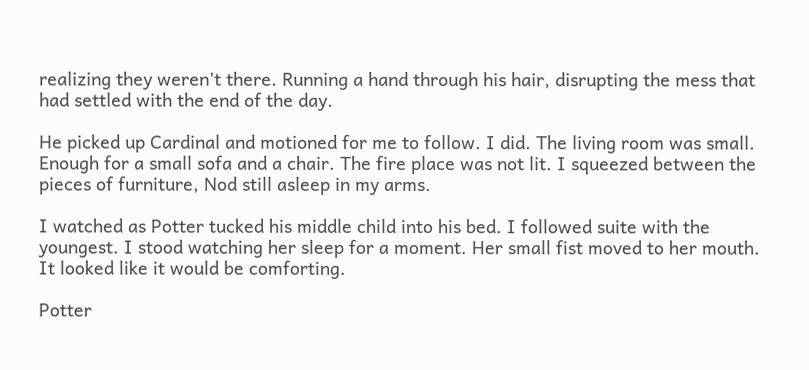realizing they weren't there. Running a hand through his hair, disrupting the mess that had settled with the end of the day.

He picked up Cardinal and motioned for me to follow. I did. The living room was small. Enough for a small sofa and a chair. The fire place was not lit. I squeezed between the pieces of furniture, Nod still asleep in my arms.

I watched as Potter tucked his middle child into his bed. I followed suite with the youngest. I stood watching her sleep for a moment. Her small fist moved to her mouth. It looked like it would be comforting.

Potter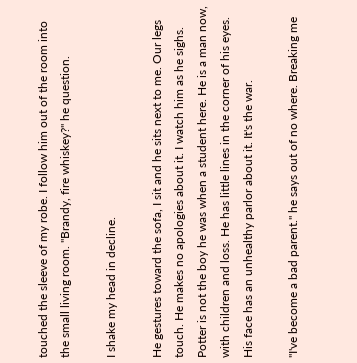touched the sleeve of my robe. I follow him out of the room into the small living room. "Brandy, fire whiskey?" he question.

I shake my head in decline.

He gestures toward the sofa, I sit and he sits next to me. Our legs touch. He makes no apologies about it. I watch him as he sighs. Potter is not the boy he was when a student here. He is a man now, with children and loss. He has little lines in the corner of his eyes. His face has an unhealthy parlor about it. It's the war.

"I've become a bad parent." he says out of no where. Breaking me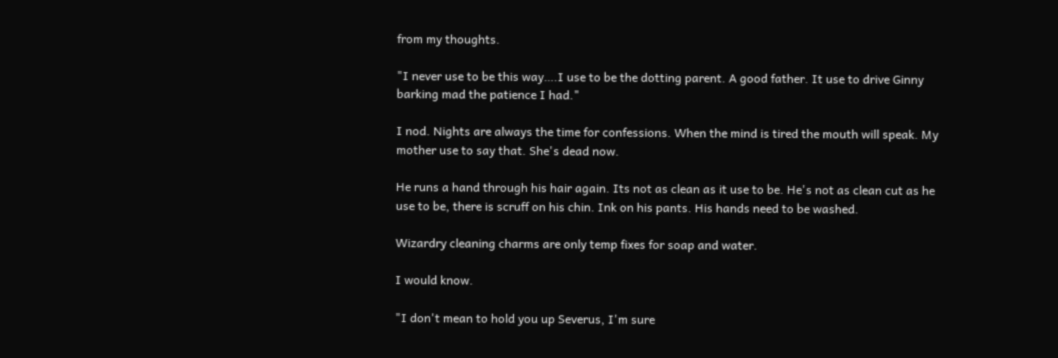from my thoughts.

"I never use to be this way….I use to be the dotting parent. A good father. It use to drive Ginny barking mad the patience I had."

I nod. Nights are always the time for confessions. When the mind is tired the mouth will speak. My mother use to say that. She's dead now.

He runs a hand through his hair again. Its not as clean as it use to be. He's not as clean cut as he use to be, there is scruff on his chin. Ink on his pants. His hands need to be washed.

Wizardry cleaning charms are only temp fixes for soap and water.

I would know.

"I don't mean to hold you up Severus, I'm sure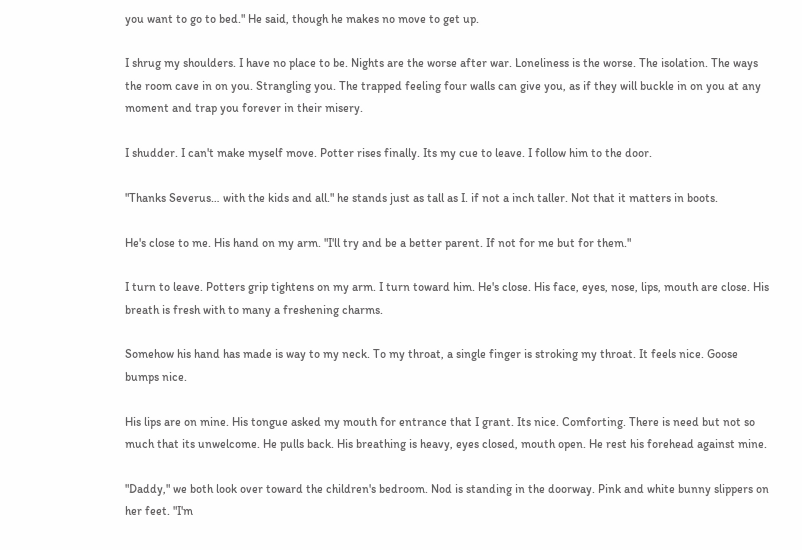you want to go to bed." He said, though he makes no move to get up.

I shrug my shoulders. I have no place to be. Nights are the worse after war. Loneliness is the worse. The isolation. The ways the room cave in on you. Strangling you. The trapped feeling four walls can give you, as if they will buckle in on you at any moment and trap you forever in their misery.

I shudder. I can't make myself move. Potter rises finally. Its my cue to leave. I follow him to the door.

"Thanks Severus… with the kids and all." he stands just as tall as I. if not a inch taller. Not that it matters in boots.

He's close to me. His hand on my arm. "I'll try and be a better parent. If not for me but for them."

I turn to leave. Potters grip tightens on my arm. I turn toward him. He's close. His face, eyes, nose, lips, mouth are close. His breath is fresh with to many a freshening charms.

Somehow his hand has made is way to my neck. To my throat, a single finger is stroking my throat. It feels nice. Goose bumps nice.

His lips are on mine. His tongue asked my mouth for entrance that I grant. Its nice. Comforting. There is need but not so much that its unwelcome. He pulls back. His breathing is heavy, eyes closed, mouth open. He rest his forehead against mine.

"Daddy," we both look over toward the children's bedroom. Nod is standing in the doorway. Pink and white bunny slippers on her feet. "I'm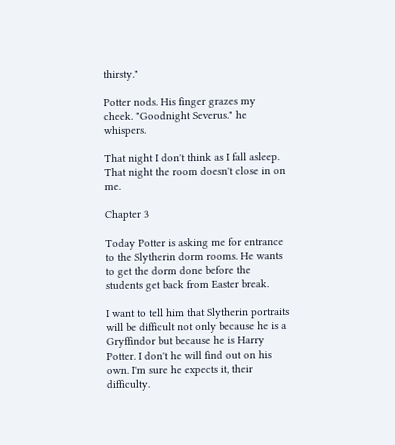thirsty."

Potter nods. His finger grazes my cheek. "Goodnight Severus." he whispers.

That night I don't think as I fall asleep. That night the room doesn't close in on me.

Chapter 3

Today Potter is asking me for entrance to the Slytherin dorm rooms. He wants to get the dorm done before the students get back from Easter break.

I want to tell him that Slytherin portraits will be difficult not only because he is a Gryffindor but because he is Harry Potter. I don't he will find out on his own. I'm sure he expects it, their difficulty.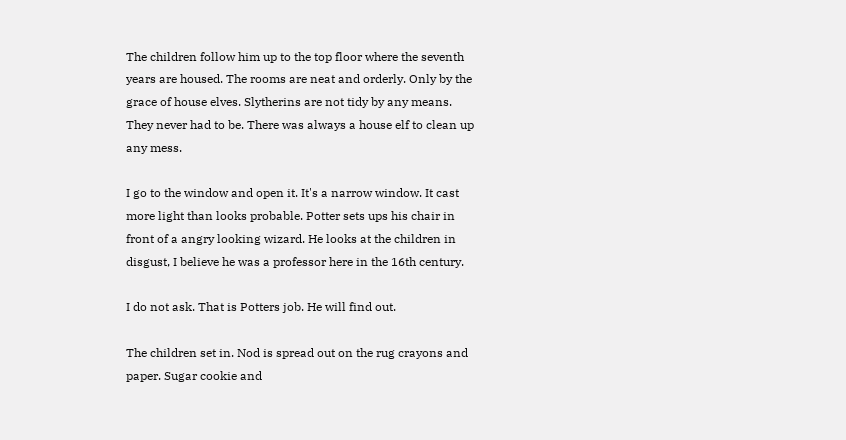The children follow him up to the top floor where the seventh years are housed. The rooms are neat and orderly. Only by the grace of house elves. Slytherins are not tidy by any means. They never had to be. There was always a house elf to clean up any mess.

I go to the window and open it. It's a narrow window. It cast more light than looks probable. Potter sets ups his chair in front of a angry looking wizard. He looks at the children in disgust, I believe he was a professor here in the 16th century.

I do not ask. That is Potters job. He will find out.

The children set in. Nod is spread out on the rug crayons and paper. Sugar cookie and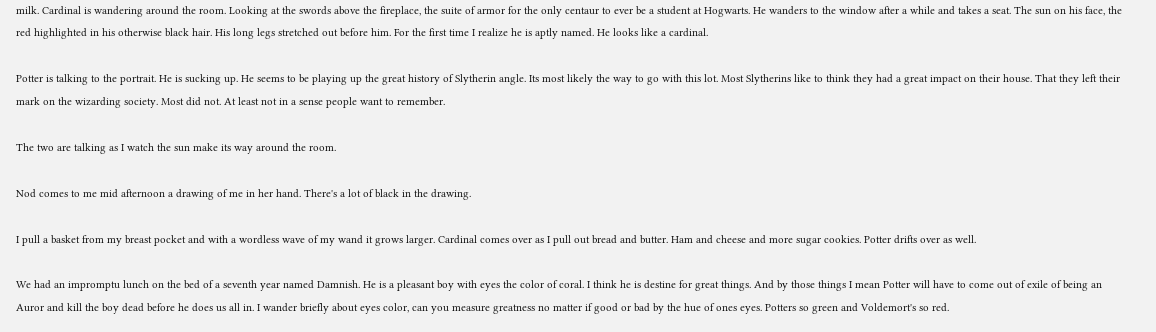milk. Cardinal is wandering around the room. Looking at the swords above the fireplace, the suite of armor for the only centaur to ever be a student at Hogwarts. He wanders to the window after a while and takes a seat. The sun on his face, the red highlighted in his otherwise black hair. His long legs stretched out before him. For the first time I realize he is aptly named. He looks like a cardinal.

Potter is talking to the portrait. He is sucking up. He seems to be playing up the great history of Slytherin angle. Its most likely the way to go with this lot. Most Slytherins like to think they had a great impact on their house. That they left their mark on the wizarding society. Most did not. At least not in a sense people want to remember.

The two are talking as I watch the sun make its way around the room.

Nod comes to me mid afternoon a drawing of me in her hand. There's a lot of black in the drawing.

I pull a basket from my breast pocket and with a wordless wave of my wand it grows larger. Cardinal comes over as I pull out bread and butter. Ham and cheese and more sugar cookies. Potter drifts over as well.

We had an impromptu lunch on the bed of a seventh year named Damnish. He is a pleasant boy with eyes the color of coral. I think he is destine for great things. And by those things I mean Potter will have to come out of exile of being an Auror and kill the boy dead before he does us all in. I wander briefly about eyes color, can you measure greatness no matter if good or bad by the hue of ones eyes. Potters so green and Voldemort's so red.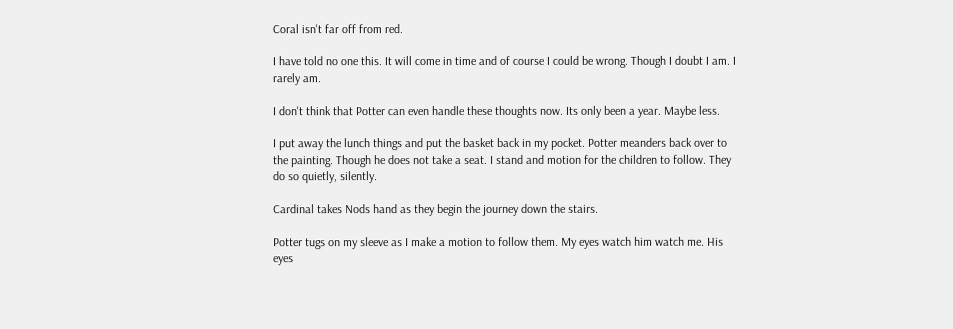Coral isn't far off from red.

I have told no one this. It will come in time and of course I could be wrong. Though I doubt I am. I rarely am.

I don't think that Potter can even handle these thoughts now. Its only been a year. Maybe less.

I put away the lunch things and put the basket back in my pocket. Potter meanders back over to the painting. Though he does not take a seat. I stand and motion for the children to follow. They do so quietly, silently.

Cardinal takes Nods hand as they begin the journey down the stairs.

Potter tugs on my sleeve as I make a motion to follow them. My eyes watch him watch me. His eyes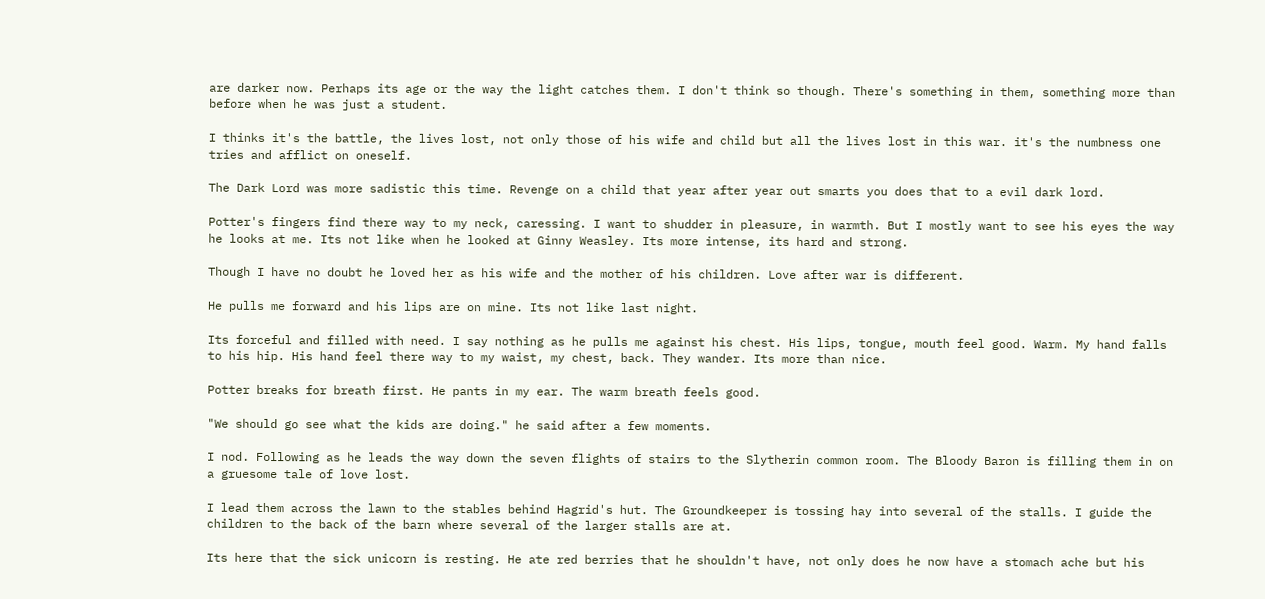are darker now. Perhaps its age or the way the light catches them. I don't think so though. There's something in them, something more than before when he was just a student.

I thinks it's the battle, the lives lost, not only those of his wife and child but all the lives lost in this war. it's the numbness one tries and afflict on oneself.

The Dark Lord was more sadistic this time. Revenge on a child that year after year out smarts you does that to a evil dark lord.

Potter's fingers find there way to my neck, caressing. I want to shudder in pleasure, in warmth. But I mostly want to see his eyes the way he looks at me. Its not like when he looked at Ginny Weasley. Its more intense, its hard and strong.

Though I have no doubt he loved her as his wife and the mother of his children. Love after war is different.

He pulls me forward and his lips are on mine. Its not like last night.

Its forceful and filled with need. I say nothing as he pulls me against his chest. His lips, tongue, mouth feel good. Warm. My hand falls to his hip. His hand feel there way to my waist, my chest, back. They wander. Its more than nice.

Potter breaks for breath first. He pants in my ear. The warm breath feels good.

"We should go see what the kids are doing." he said after a few moments.

I nod. Following as he leads the way down the seven flights of stairs to the Slytherin common room. The Bloody Baron is filling them in on a gruesome tale of love lost.

I lead them across the lawn to the stables behind Hagrid's hut. The Groundkeeper is tossing hay into several of the stalls. I guide the children to the back of the barn where several of the larger stalls are at.

Its here that the sick unicorn is resting. He ate red berries that he shouldn't have, not only does he now have a stomach ache but his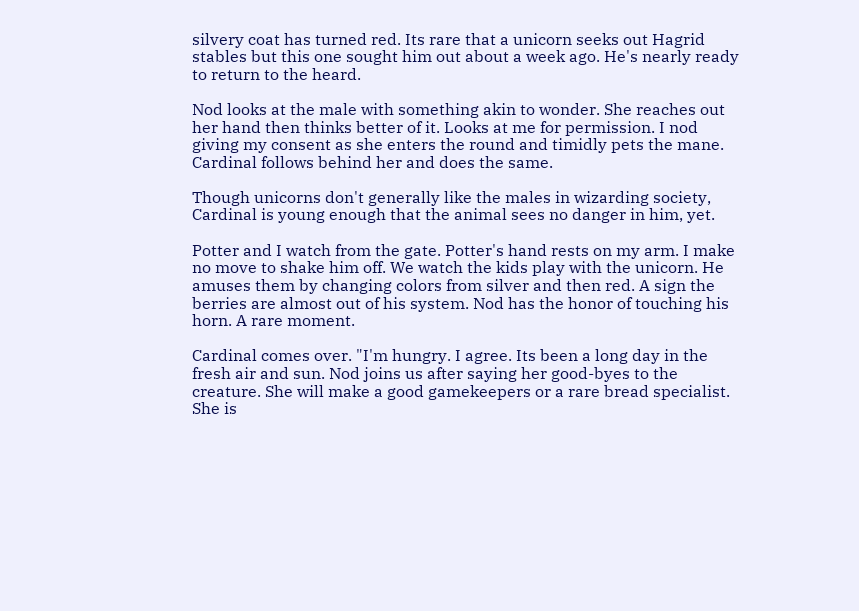silvery coat has turned red. Its rare that a unicorn seeks out Hagrid stables but this one sought him out about a week ago. He's nearly ready to return to the heard.

Nod looks at the male with something akin to wonder. She reaches out her hand then thinks better of it. Looks at me for permission. I nod giving my consent as she enters the round and timidly pets the mane. Cardinal follows behind her and does the same.

Though unicorns don't generally like the males in wizarding society, Cardinal is young enough that the animal sees no danger in him, yet.

Potter and I watch from the gate. Potter's hand rests on my arm. I make no move to shake him off. We watch the kids play with the unicorn. He amuses them by changing colors from silver and then red. A sign the berries are almost out of his system. Nod has the honor of touching his horn. A rare moment.

Cardinal comes over. "I'm hungry. I agree. Its been a long day in the fresh air and sun. Nod joins us after saying her good-byes to the creature. She will make a good gamekeepers or a rare bread specialist. She is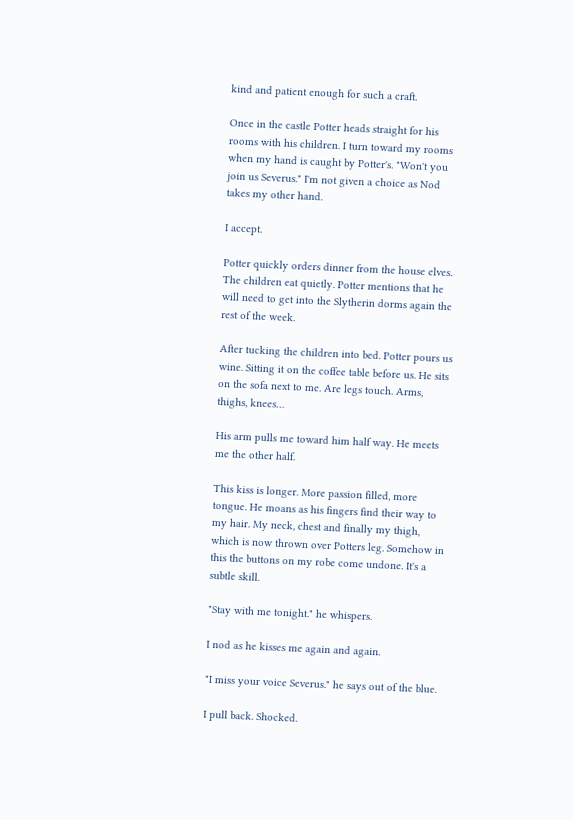kind and patient enough for such a craft.

Once in the castle Potter heads straight for his rooms with his children. I turn toward my rooms when my hand is caught by Potter's. "Won't you join us Severus." I'm not given a choice as Nod takes my other hand.

I accept.

Potter quickly orders dinner from the house elves. The children eat quietly. Potter mentions that he will need to get into the Slytherin dorms again the rest of the week.

After tucking the children into bed. Potter pours us wine. Sitting it on the coffee table before us. He sits on the sofa next to me. Are legs touch. Arms, thighs, knees…

His arm pulls me toward him half way. He meets me the other half.

This kiss is longer. More passion filled, more tongue. He moans as his fingers find their way to my hair. My neck, chest and finally my thigh, which is now thrown over Potters leg. Somehow in this the buttons on my robe come undone. It's a subtle skill.

"Stay with me tonight." he whispers.

I nod as he kisses me again and again.

"I miss your voice Severus." he says out of the blue.

I pull back. Shocked.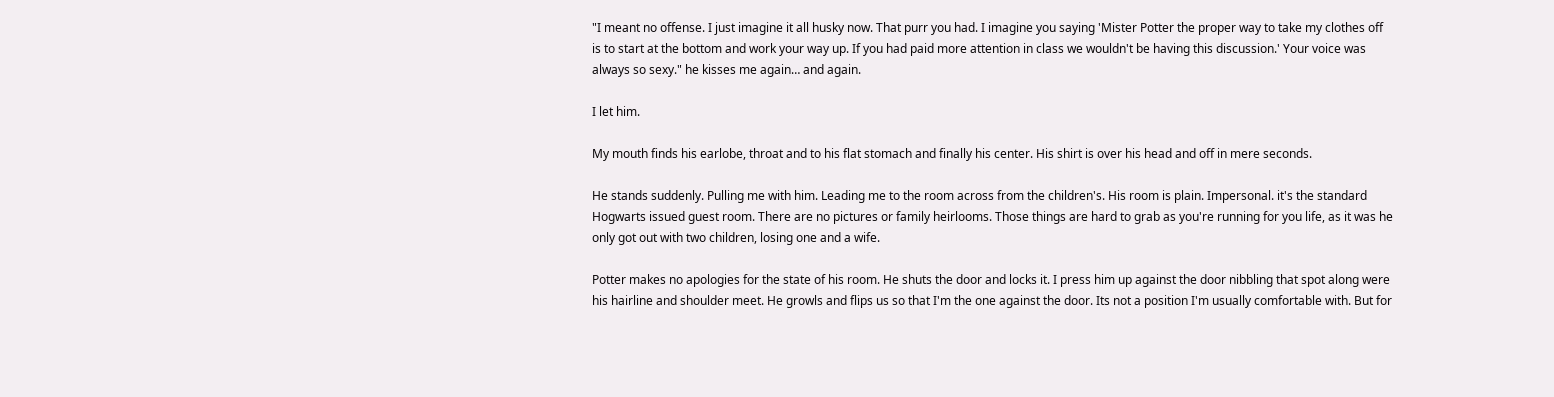"I meant no offense. I just imagine it all husky now. That purr you had. I imagine you saying 'Mister Potter the proper way to take my clothes off is to start at the bottom and work your way up. If you had paid more attention in class we wouldn't be having this discussion.' Your voice was always so sexy." he kisses me again… and again.

I let him.

My mouth finds his earlobe, throat and to his flat stomach and finally his center. His shirt is over his head and off in mere seconds.

He stands suddenly. Pulling me with him. Leading me to the room across from the children's. His room is plain. Impersonal. it's the standard Hogwarts issued guest room. There are no pictures or family heirlooms. Those things are hard to grab as you're running for you life, as it was he only got out with two children, losing one and a wife.

Potter makes no apologies for the state of his room. He shuts the door and locks it. I press him up against the door nibbling that spot along were his hairline and shoulder meet. He growls and flips us so that I'm the one against the door. Its not a position I'm usually comfortable with. But for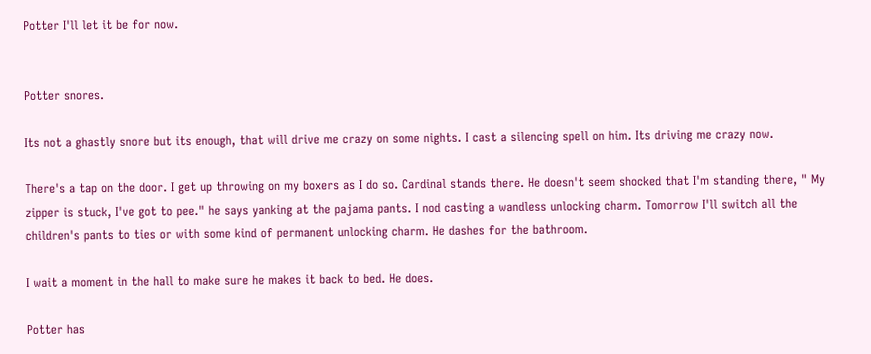Potter I'll let it be for now.


Potter snores.

Its not a ghastly snore but its enough, that will drive me crazy on some nights. I cast a silencing spell on him. Its driving me crazy now.

There's a tap on the door. I get up throwing on my boxers as I do so. Cardinal stands there. He doesn't seem shocked that I'm standing there, " My zipper is stuck, I've got to pee." he says yanking at the pajama pants. I nod casting a wandless unlocking charm. Tomorrow I'll switch all the children's pants to ties or with some kind of permanent unlocking charm. He dashes for the bathroom.

I wait a moment in the hall to make sure he makes it back to bed. He does.

Potter has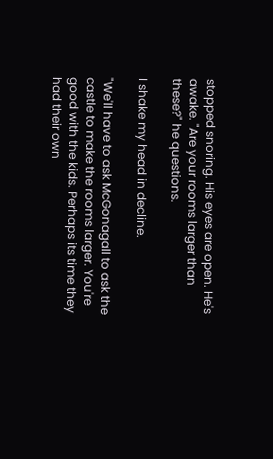stopped snoring. His eyes are open. He's awake. "Are your rooms larger than these?" he questions.

I shake my head in decline.

"We'll have to ask McGonagall to ask the castle to make the rooms larger. You're good with the kids. Perhaps its time they had their own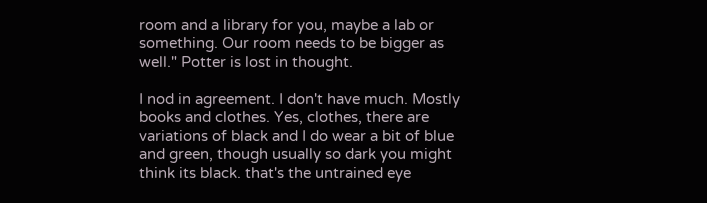room and a library for you, maybe a lab or something. Our room needs to be bigger as well." Potter is lost in thought.

I nod in agreement. I don't have much. Mostly books and clothes. Yes, clothes, there are variations of black and I do wear a bit of blue and green, though usually so dark you might think its black. that's the untrained eye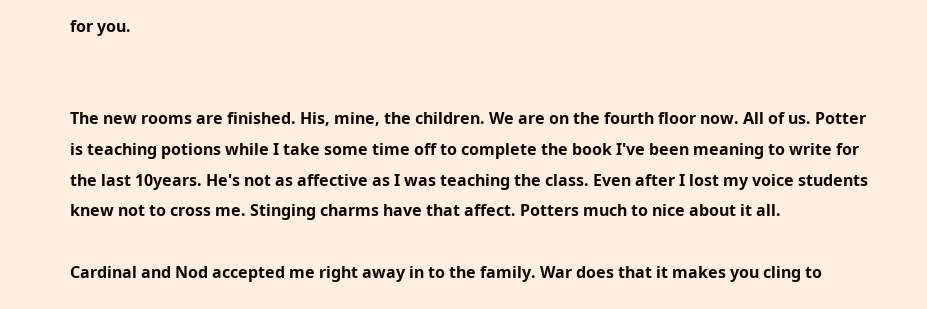for you.


The new rooms are finished. His, mine, the children. We are on the fourth floor now. All of us. Potter is teaching potions while I take some time off to complete the book I've been meaning to write for the last 10years. He's not as affective as I was teaching the class. Even after I lost my voice students knew not to cross me. Stinging charms have that affect. Potters much to nice about it all.

Cardinal and Nod accepted me right away in to the family. War does that it makes you cling to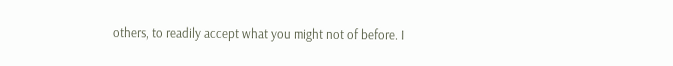others, to readily accept what you might not of before. I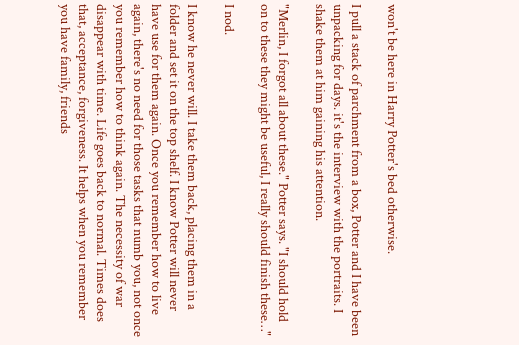won't be here in Harry Potter's bed otherwise.

I pull a stack of parchment from a box, Potter and I have been unpacking for days. it's the interview with the portraits. I shake them at him gaining his attention.

"Merlin, I forgot all about these." Potter says. "I should hold on to these they might be useful, I really should finish these…"

I nod.

I know he never will. I take them back, placing them in a folder and set it on the top shelf. I know Potter will never have use for them again. Once you remember how to live again, there's no need for those tasks that numb you, not once you remember how to think again. The necessity of war disappear with time. Life goes back to normal. Times does that, acceptance, forgiveness. It helps when you remember you have family, friends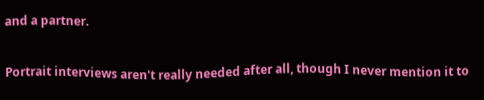and a partner.

Portrait interviews aren't really needed after all, though I never mention it to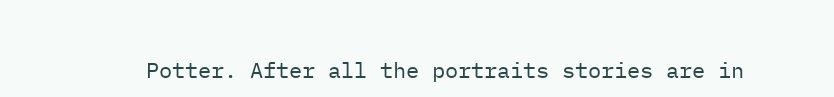Potter. After all the portraits stories are in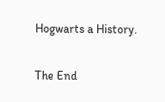Hogwarts a History.

The End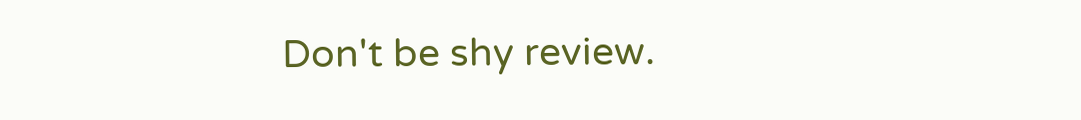Don't be shy review.